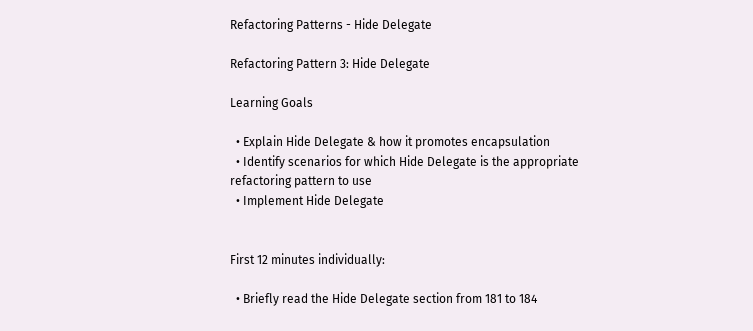Refactoring Patterns - Hide Delegate

Refactoring Pattern 3: Hide Delegate

Learning Goals

  • Explain Hide Delegate & how it promotes encapsulation
  • Identify scenarios for which Hide Delegate is the appropriate refactoring pattern to use
  • Implement Hide Delegate


First 12 minutes individually:

  • Briefly read the Hide Delegate section from 181 to 184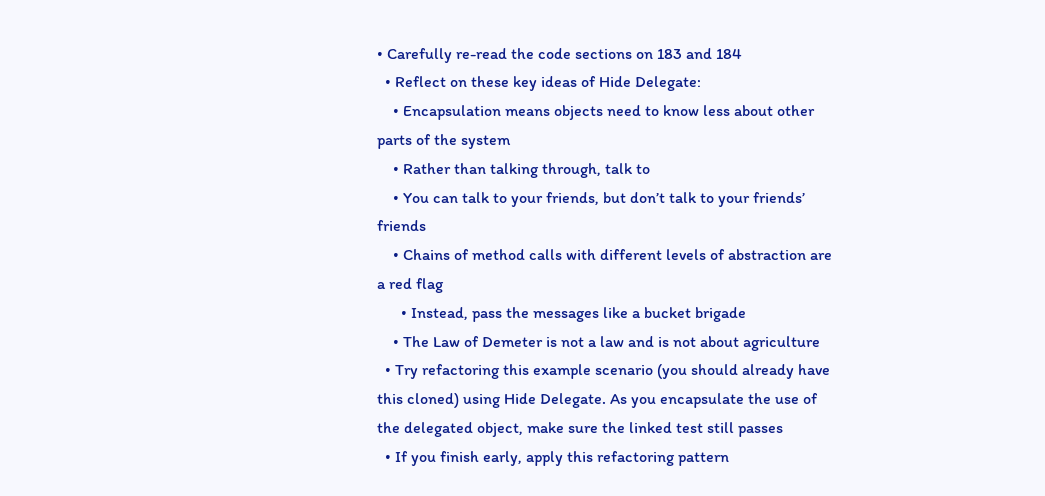• Carefully re-read the code sections on 183 and 184
  • Reflect on these key ideas of Hide Delegate:
    • Encapsulation means objects need to know less about other parts of the system
    • Rather than talking through, talk to
    • You can talk to your friends, but don’t talk to your friends’ friends
    • Chains of method calls with different levels of abstraction are a red flag
      • Instead, pass the messages like a bucket brigade
    • The Law of Demeter is not a law and is not about agriculture
  • Try refactoring this example scenario (you should already have this cloned) using Hide Delegate. As you encapsulate the use of the delegated object, make sure the linked test still passes
  • If you finish early, apply this refactoring pattern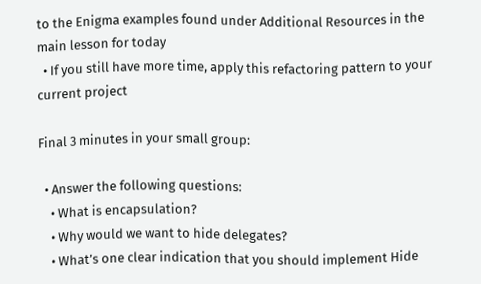to the Enigma examples found under Additional Resources in the main lesson for today
  • If you still have more time, apply this refactoring pattern to your current project

Final 3 minutes in your small group:

  • Answer the following questions:
    • What is encapsulation?
    • Why would we want to hide delegates?
    • What’s one clear indication that you should implement Hide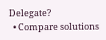Delegate?
  • Compare solutions